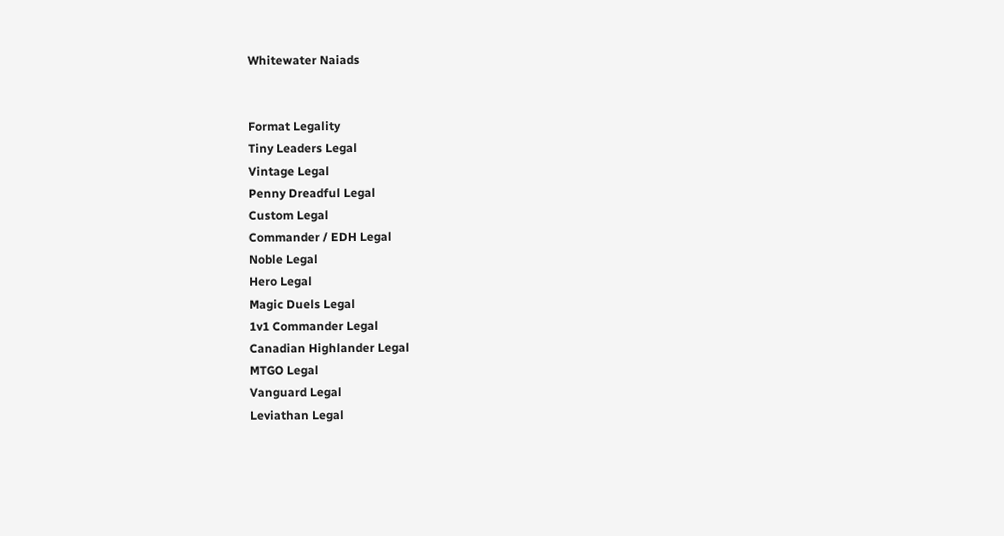Whitewater Naiads


Format Legality
Tiny Leaders Legal
Vintage Legal
Penny Dreadful Legal
Custom Legal
Commander / EDH Legal
Noble Legal
Hero Legal
Magic Duels Legal
1v1 Commander Legal
Canadian Highlander Legal
MTGO Legal
Vanguard Legal
Leviathan Legal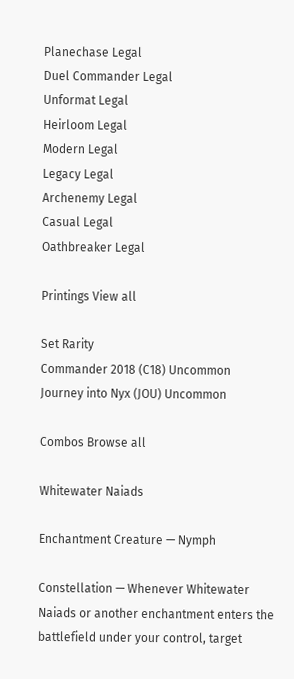Planechase Legal
Duel Commander Legal
Unformat Legal
Heirloom Legal
Modern Legal
Legacy Legal
Archenemy Legal
Casual Legal
Oathbreaker Legal

Printings View all

Set Rarity
Commander 2018 (C18) Uncommon
Journey into Nyx (JOU) Uncommon

Combos Browse all

Whitewater Naiads

Enchantment Creature — Nymph

Constellation — Whenever Whitewater Naiads or another enchantment enters the battlefield under your control, target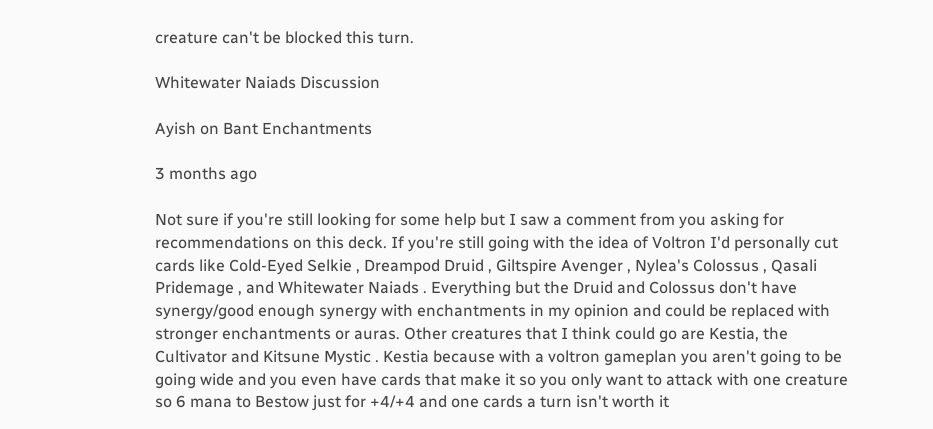creature can't be blocked this turn.

Whitewater Naiads Discussion

Ayish on Bant Enchantments

3 months ago

Not sure if you're still looking for some help but I saw a comment from you asking for recommendations on this deck. If you're still going with the idea of Voltron I'd personally cut cards like Cold-Eyed Selkie , Dreampod Druid , Giltspire Avenger , Nylea's Colossus , Qasali Pridemage , and Whitewater Naiads . Everything but the Druid and Colossus don't have synergy/good enough synergy with enchantments in my opinion and could be replaced with stronger enchantments or auras. Other creatures that I think could go are Kestia, the Cultivator and Kitsune Mystic . Kestia because with a voltron gameplan you aren't going to be going wide and you even have cards that make it so you only want to attack with one creature so 6 mana to Bestow just for +4/+4 and one cards a turn isn't worth it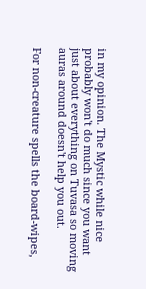in my opinion. The Mystic while nice probably won't do much since you want just about everything on Tuvasa so moving auras around doesn't help you out.

For non-creature spells the board-wipes,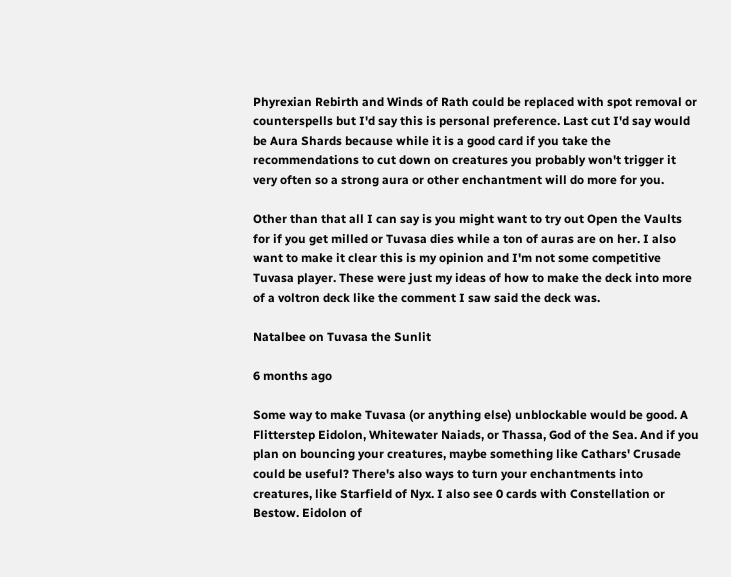Phyrexian Rebirth and Winds of Rath could be replaced with spot removal or counterspells but I'd say this is personal preference. Last cut I'd say would be Aura Shards because while it is a good card if you take the recommendations to cut down on creatures you probably won't trigger it very often so a strong aura or other enchantment will do more for you.

Other than that all I can say is you might want to try out Open the Vaults for if you get milled or Tuvasa dies while a ton of auras are on her. I also want to make it clear this is my opinion and I'm not some competitive Tuvasa player. These were just my ideas of how to make the deck into more of a voltron deck like the comment I saw said the deck was.

Natalbee on Tuvasa the Sunlit

6 months ago

Some way to make Tuvasa (or anything else) unblockable would be good. A Flitterstep Eidolon, Whitewater Naiads, or Thassa, God of the Sea. And if you plan on bouncing your creatures, maybe something like Cathars' Crusade could be useful? There's also ways to turn your enchantments into creatures, like Starfield of Nyx. I also see 0 cards with Constellation or Bestow. Eidolon of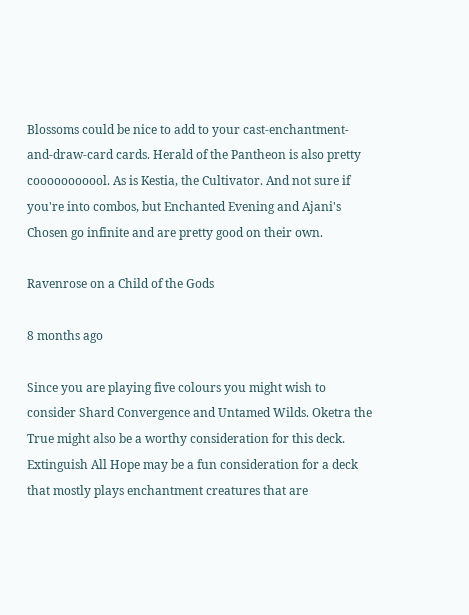Blossoms could be nice to add to your cast-enchantment-and-draw-card cards. Herald of the Pantheon is also pretty cooooooooool. As is Kestia, the Cultivator. And not sure if you're into combos, but Enchanted Evening and Ajani's Chosen go infinite and are pretty good on their own.

Ravenrose on a Child of the Gods

8 months ago

Since you are playing five colours you might wish to consider Shard Convergence and Untamed Wilds. Oketra the True might also be a worthy consideration for this deck. Extinguish All Hope may be a fun consideration for a deck that mostly plays enchantment creatures that are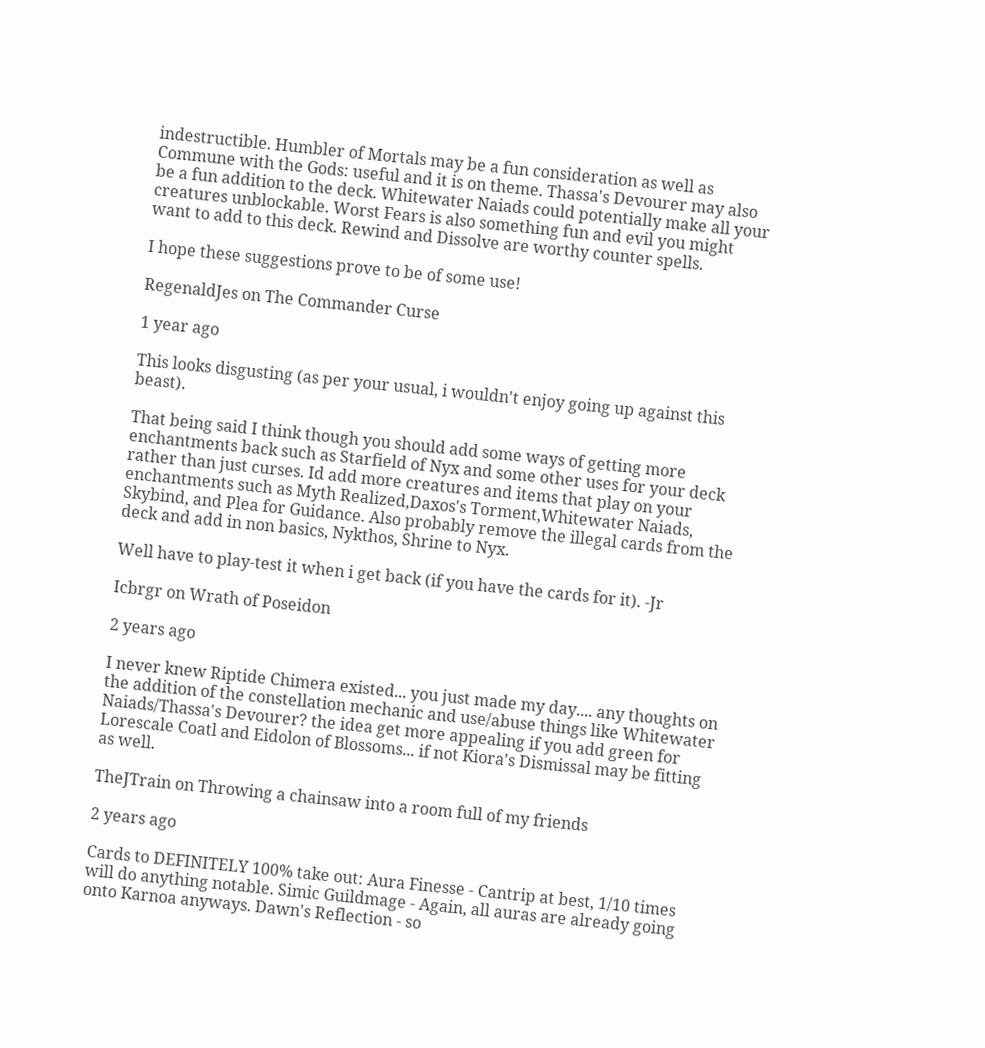indestructible. Humbler of Mortals may be a fun consideration as well as Commune with the Gods: useful and it is on theme. Thassa's Devourer may also be a fun addition to the deck. Whitewater Naiads could potentially make all your creatures unblockable. Worst Fears is also something fun and evil you might want to add to this deck. Rewind and Dissolve are worthy counter spells.

I hope these suggestions prove to be of some use!

RegenaldJes on The Commander Curse

1 year ago

This looks disgusting (as per your usual, i wouldn't enjoy going up against this beast).

That being said I think though you should add some ways of getting more enchantments back such as Starfield of Nyx and some other uses for your deck rather than just curses. Id add more creatures and items that play on your enchantments such as Myth Realized,Daxos's Torment,Whitewater Naiads, Skybind, and Plea for Guidance. Also probably remove the illegal cards from the deck and add in non basics, Nykthos, Shrine to Nyx.

Well have to play-test it when i get back (if you have the cards for it). -Jr

Icbrgr on Wrath of Poseidon

2 years ago

I never knew Riptide Chimera existed... you just made my day.... any thoughts on the addition of the constellation mechanic and use/abuse things like Whitewater Naiads/Thassa's Devourer? the idea get more appealing if you add green for Lorescale Coatl and Eidolon of Blossoms... if not Kiora's Dismissal may be fitting as well.

TheJTrain on Throwing a chainsaw into a room full of my friends

2 years ago

Cards to DEFINITELY 100% take out: Aura Finesse - Cantrip at best, 1/10 times will do anything notable. Simic Guildmage - Again, all auras are already going onto Karnoa anyways. Dawn's Reflection - so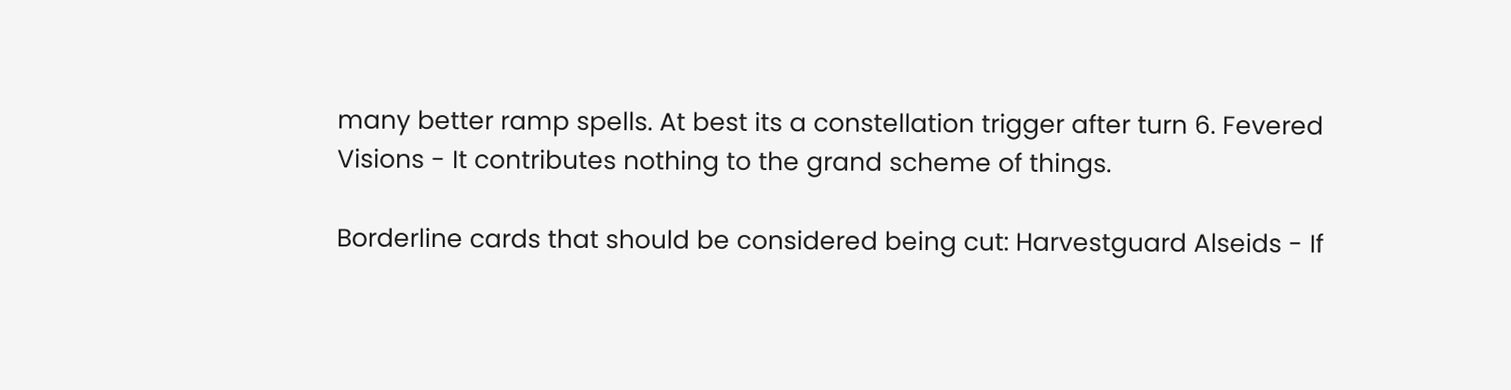many better ramp spells. At best its a constellation trigger after turn 6. Fevered Visions - It contributes nothing to the grand scheme of things.

Borderline cards that should be considered being cut: Harvestguard Alseids - If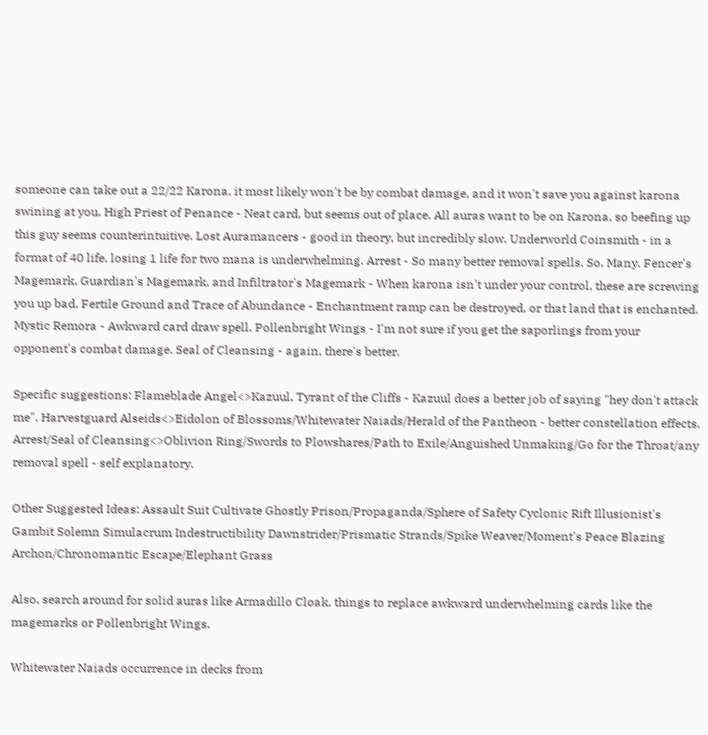someone can take out a 22/22 Karona, it most likely won't be by combat damage, and it won't save you against karona swining at you. High Priest of Penance - Neat card, but seems out of place. All auras want to be on Karona, so beefing up this guy seems counterintuitive. Lost Auramancers - good in theory, but incredibly slow. Underworld Coinsmith - in a format of 40 life, losing 1 life for two mana is underwhelming. Arrest - So many better removal spells. So. Many. Fencer's Magemark, Guardian's Magemark, and Infiltrator's Magemark - When karona isn't under your control, these are screwing you up bad. Fertile Ground and Trace of Abundance - Enchantment ramp can be destroyed, or that land that is enchanted. Mystic Remora - Awkward card draw spell. Pollenbright Wings - I'm not sure if you get the saporlings from your opponent's combat damage. Seal of Cleansing - again, there's better.

Specific suggestions: Flameblade Angel<>Kazuul, Tyrant of the Cliffs - Kazuul does a better job of saying "hey don't attack me". Harvestguard Alseids<>Eidolon of Blossoms/Whitewater Naiads/Herald of the Pantheon - better constellation effects. Arrest/Seal of Cleansing<>Oblivion Ring/Swords to Plowshares/Path to Exile/Anguished Unmaking/Go for the Throat/any removal spell - self explanatory.

Other Suggested Ideas: Assault Suit Cultivate Ghostly Prison/Propaganda/Sphere of Safety Cyclonic Rift Illusionist's Gambit Solemn Simulacrum Indestructibility Dawnstrider/Prismatic Strands/Spike Weaver/Moment's Peace Blazing Archon/Chronomantic Escape/Elephant Grass

Also, search around for solid auras like Armadillo Cloak, things to replace awkward underwhelming cards like the magemarks or Pollenbright Wings.

Whitewater Naiads occurrence in decks from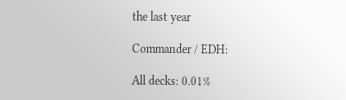the last year

Commander / EDH:

All decks: 0.01%